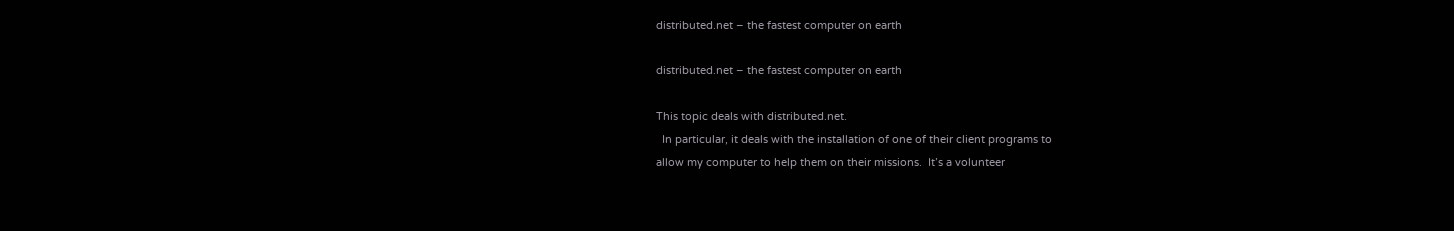distributed.net – the fastest computer on earth

distributed.net – the fastest computer on earth

This topic deals with distributed.net.
  In particular, it deals with the installation of one of their client programs to
allow my computer to help them on their missions.  It’s a volunteer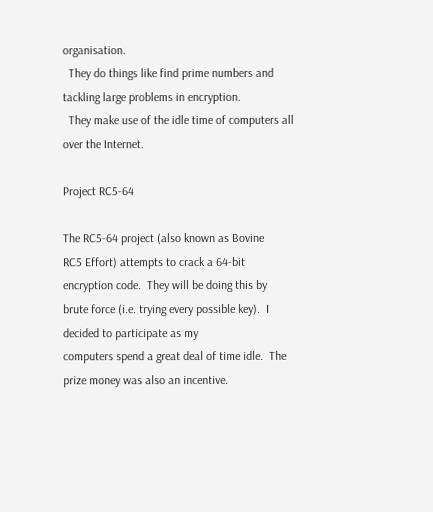organisation.
  They do things like find prime numbers and tackling large problems in encryption.
  They make use of the idle time of computers all over the Internet.

Project RC5-64

The RC5-64 project (also known as Bovine
RC5 Effort) attempts to crack a 64-bit encryption code.  They will be doing this by
brute force (i.e. trying every possible key).  I decided to participate as my
computers spend a great deal of time idle.  The prize money was also an incentive.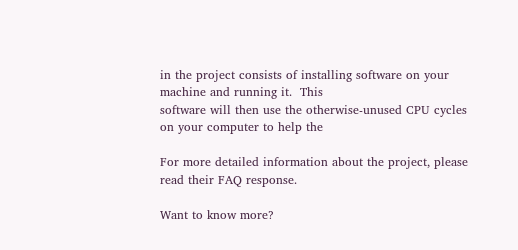in the project consists of installing software on your machine and running it.  This
software will then use the otherwise-unused CPU cycles on your computer to help the

For more detailed information about the project, please read their FAQ response.

Want to know more?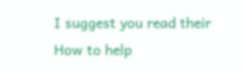I suggest you read their How to help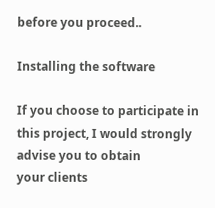before you proceed..

Installing the software

If you choose to participate in this project, I would strongly advise you to obtain
your clients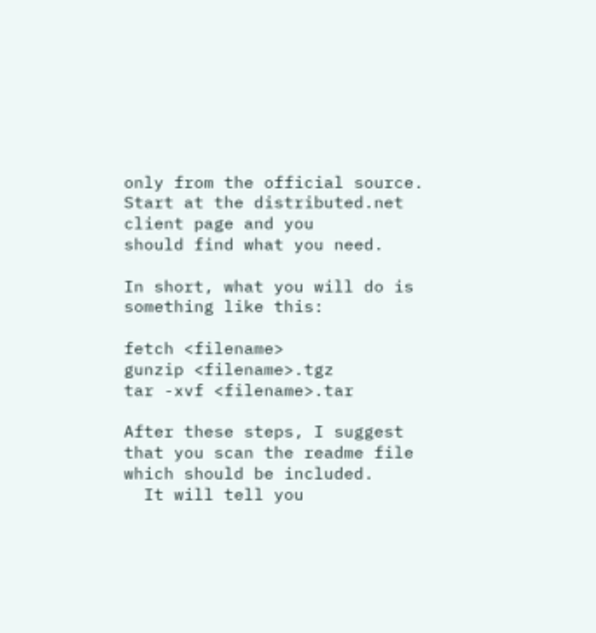only from the official source.  Start at the distributed.net client page and you
should find what you need.

In short, what you will do is something like this:

fetch <filename>
gunzip <filename>.tgz
tar -xvf <filename>.tar

After these steps, I suggest that you scan the readme file which should be included.
  It will tell you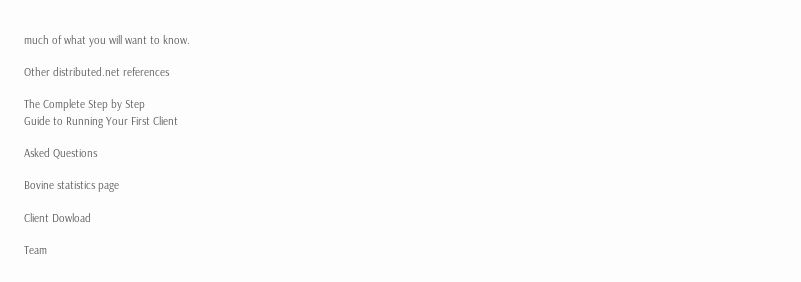much of what you will want to know.

Other distributed.net references

The Complete Step by Step
Guide to Running Your First Client

Asked Questions

Bovine statistics page

Client Dowload

Team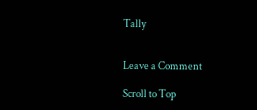Tally


Leave a Comment

Scroll to Top